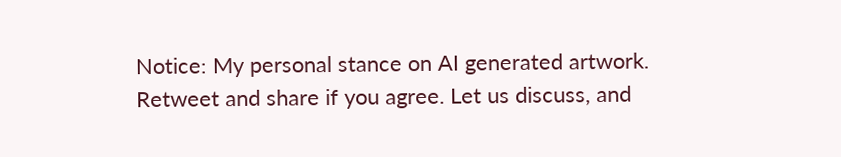Notice: My personal stance on AI generated artwork. Retweet and share if you agree. Let us discuss, and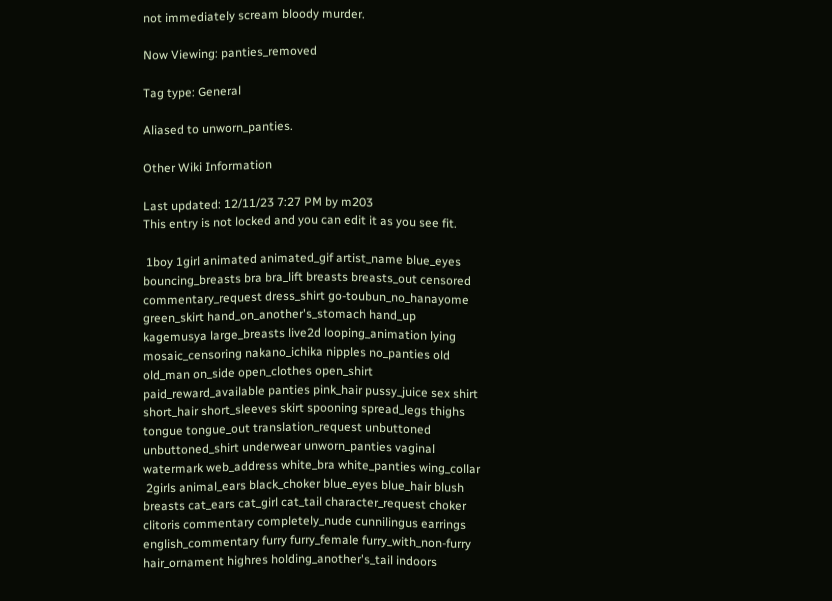not immediately scream bloody murder.

Now Viewing: panties_removed

Tag type: General

Aliased to unworn_panties.

Other Wiki Information

Last updated: 12/11/23 7:27 PM by m203
This entry is not locked and you can edit it as you see fit.

 1boy 1girl animated animated_gif artist_name blue_eyes bouncing_breasts bra bra_lift breasts breasts_out censored commentary_request dress_shirt go-toubun_no_hanayome green_skirt hand_on_another's_stomach hand_up kagemusya large_breasts live2d looping_animation lying mosaic_censoring nakano_ichika nipples no_panties old old_man on_side open_clothes open_shirt paid_reward_available panties pink_hair pussy_juice sex shirt short_hair short_sleeves skirt spooning spread_legs thighs tongue tongue_out translation_request unbuttoned unbuttoned_shirt underwear unworn_panties vaginal watermark web_address white_bra white_panties wing_collar
 2girls animal_ears black_choker blue_eyes blue_hair blush breasts cat_ears cat_girl cat_tail character_request choker clitoris commentary completely_nude cunnilingus earrings english_commentary furry furry_female furry_with_non-furry hair_ornament highres holding_another's_tail indoors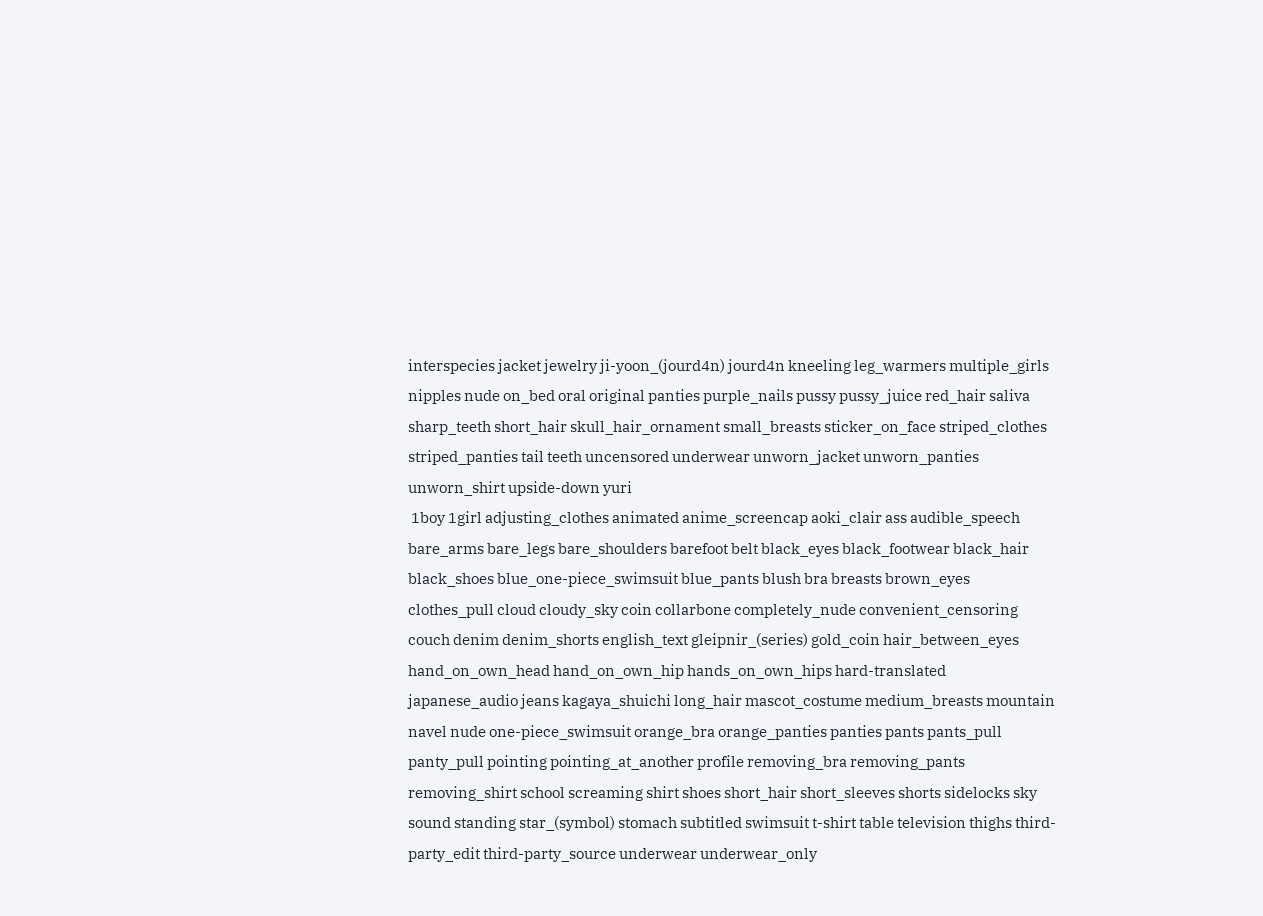interspecies jacket jewelry ji-yoon_(jourd4n) jourd4n kneeling leg_warmers multiple_girls nipples nude on_bed oral original panties purple_nails pussy pussy_juice red_hair saliva sharp_teeth short_hair skull_hair_ornament small_breasts sticker_on_face striped_clothes striped_panties tail teeth uncensored underwear unworn_jacket unworn_panties unworn_shirt upside-down yuri
 1boy 1girl adjusting_clothes animated anime_screencap aoki_clair ass audible_speech bare_arms bare_legs bare_shoulders barefoot belt black_eyes black_footwear black_hair black_shoes blue_one-piece_swimsuit blue_pants blush bra breasts brown_eyes clothes_pull cloud cloudy_sky coin collarbone completely_nude convenient_censoring couch denim denim_shorts english_text gleipnir_(series) gold_coin hair_between_eyes hand_on_own_head hand_on_own_hip hands_on_own_hips hard-translated japanese_audio jeans kagaya_shuichi long_hair mascot_costume medium_breasts mountain navel nude one-piece_swimsuit orange_bra orange_panties panties pants pants_pull panty_pull pointing pointing_at_another profile removing_bra removing_pants removing_shirt school screaming shirt shoes short_hair short_sleeves shorts sidelocks sky sound standing star_(symbol) stomach subtitled swimsuit t-shirt table television thighs third-party_edit third-party_source underwear underwear_only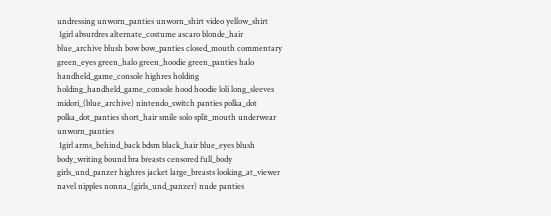undressing unworn_panties unworn_shirt video yellow_shirt
 1girl absurdres alternate_costume ascaro blonde_hair blue_archive blush bow bow_panties closed_mouth commentary green_eyes green_halo green_hoodie green_panties halo handheld_game_console highres holding holding_handheld_game_console hood hoodie loli long_sleeves midori_(blue_archive) nintendo_switch panties polka_dot polka_dot_panties short_hair smile solo split_mouth underwear unworn_panties
 1girl arms_behind_back bdsm black_hair blue_eyes blush body_writing bound bra breasts censored full_body girls_und_panzer highres jacket large_breasts looking_at_viewer navel nipples nonna_(girls_und_panzer) nude panties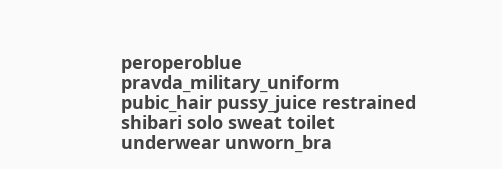peroperoblue pravda_military_uniform pubic_hair pussy_juice restrained shibari solo sweat toilet underwear unworn_bra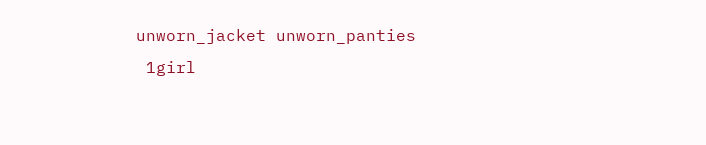unworn_jacket unworn_panties
 1girl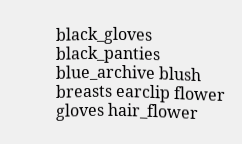black_gloves black_panties blue_archive blush breasts earclip flower gloves hair_flower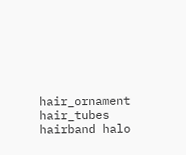hair_ornament hair_tubes hairband halo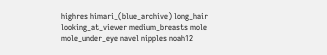highres himari_(blue_archive) long_hair looking_at_viewer medium_breasts mole mole_under_eye navel nipples noah12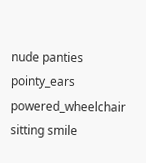nude panties pointy_ears powered_wheelchair sitting smile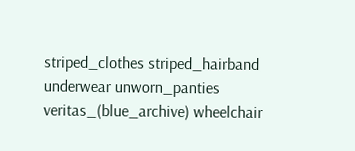striped_clothes striped_hairband underwear unworn_panties veritas_(blue_archive) wheelchair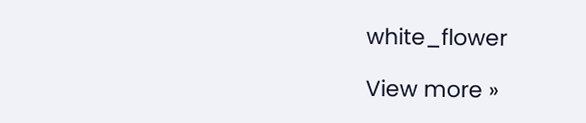white_flower

View more »